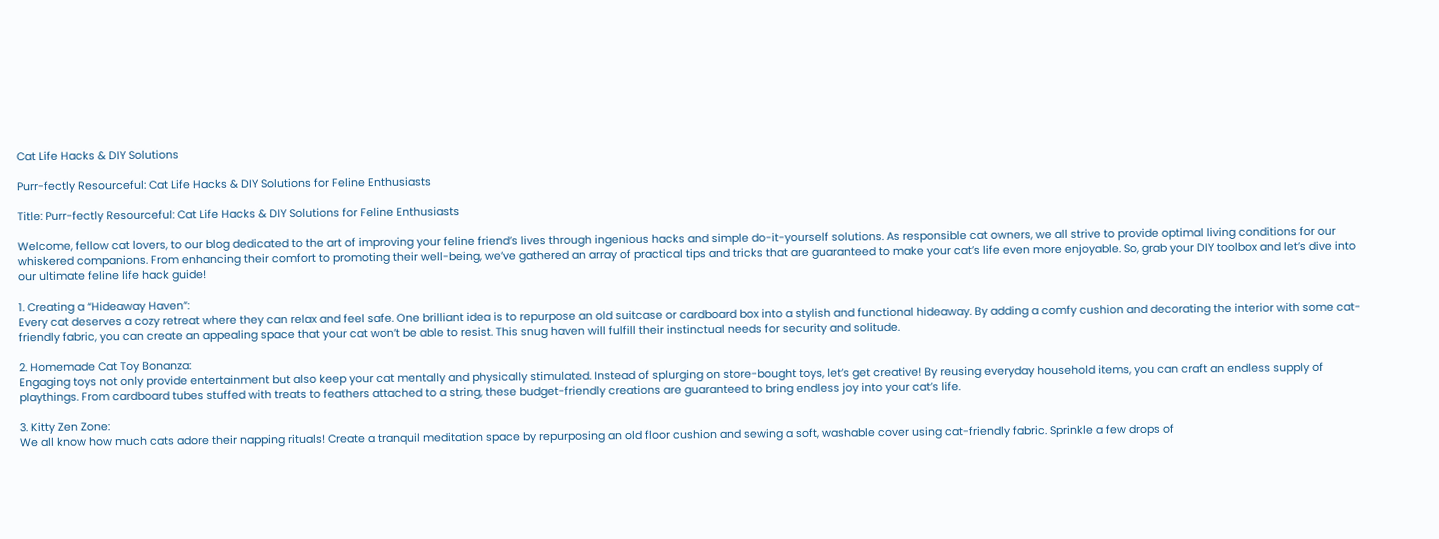Cat Life Hacks & DIY Solutions

Purr-fectly Resourceful: Cat Life Hacks & DIY Solutions for Feline Enthusiasts

Title: Purr-fectly Resourceful: Cat Life Hacks & DIY Solutions for Feline Enthusiasts

Welcome, fellow cat lovers, to our blog dedicated to the art of improving your feline friend’s lives through ingenious hacks and simple do-it-yourself solutions. As responsible cat owners, we all strive to provide optimal living conditions for our whiskered companions. From enhancing their comfort to promoting their well-being, we’ve gathered an array of practical tips and tricks that are guaranteed to make your cat’s life even more enjoyable. So, grab your DIY toolbox and let’s dive into our ultimate feline life hack guide!

1. Creating a “Hideaway Haven”:
Every cat deserves a cozy retreat where they can relax and feel safe. One brilliant idea is to repurpose an old suitcase or cardboard box into a stylish and functional hideaway. By adding a comfy cushion and decorating the interior with some cat-friendly fabric, you can create an appealing space that your cat won’t be able to resist. This snug haven will fulfill their instinctual needs for security and solitude.

2. Homemade Cat Toy Bonanza:
Engaging toys not only provide entertainment but also keep your cat mentally and physically stimulated. Instead of splurging on store-bought toys, let’s get creative! By reusing everyday household items, you can craft an endless supply of playthings. From cardboard tubes stuffed with treats to feathers attached to a string, these budget-friendly creations are guaranteed to bring endless joy into your cat’s life.

3. Kitty Zen Zone:
We all know how much cats adore their napping rituals! Create a tranquil meditation space by repurposing an old floor cushion and sewing a soft, washable cover using cat-friendly fabric. Sprinkle a few drops of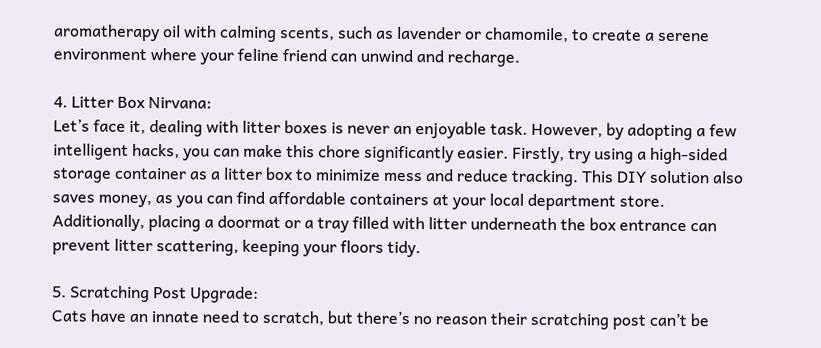aromatherapy oil with calming scents, such as lavender or chamomile, to create a serene environment where your feline friend can unwind and recharge.

4. Litter Box Nirvana:
Let’s face it, dealing with litter boxes is never an enjoyable task. However, by adopting a few intelligent hacks, you can make this chore significantly easier. Firstly, try using a high-sided storage container as a litter box to minimize mess and reduce tracking. This DIY solution also saves money, as you can find affordable containers at your local department store. Additionally, placing a doormat or a tray filled with litter underneath the box entrance can prevent litter scattering, keeping your floors tidy.

5. Scratching Post Upgrade:
Cats have an innate need to scratch, but there’s no reason their scratching post can’t be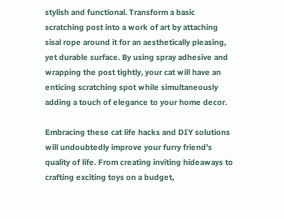stylish and functional. Transform a basic scratching post into a work of art by attaching sisal rope around it for an aesthetically pleasing, yet durable surface. By using spray adhesive and wrapping the post tightly, your cat will have an enticing scratching spot while simultaneously adding a touch of elegance to your home decor.

Embracing these cat life hacks and DIY solutions will undoubtedly improve your furry friend’s quality of life. From creating inviting hideaways to crafting exciting toys on a budget,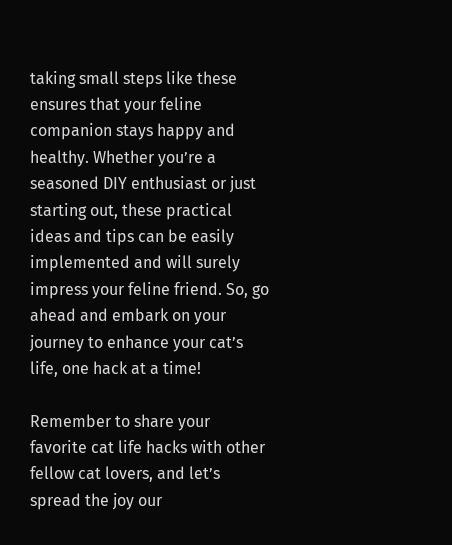taking small steps like these ensures that your feline companion stays happy and healthy. Whether you’re a seasoned DIY enthusiast or just starting out, these practical ideas and tips can be easily implemented and will surely impress your feline friend. So, go ahead and embark on your journey to enhance your cat’s life, one hack at a time!

Remember to share your favorite cat life hacks with other fellow cat lovers, and let’s spread the joy our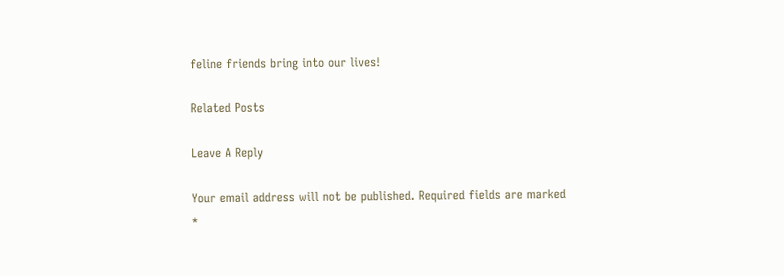feline friends bring into our lives!

Related Posts

Leave A Reply

Your email address will not be published. Required fields are marked *